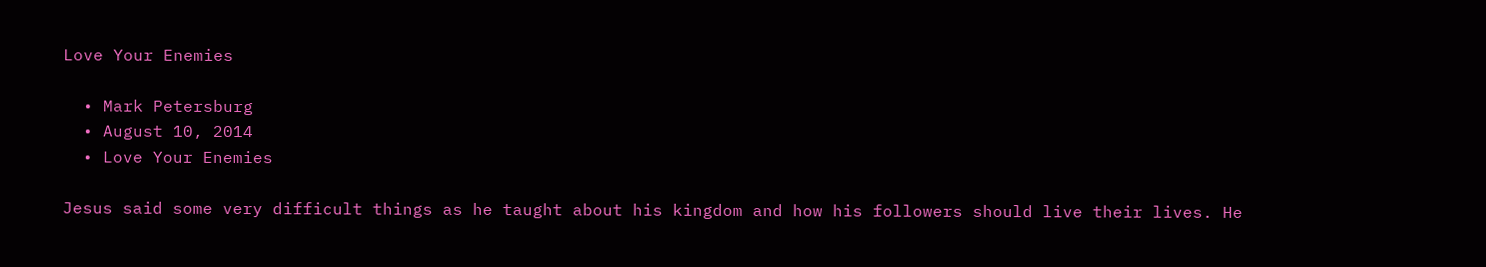Love Your Enemies

  • Mark Petersburg
  • August 10, 2014
  • Love Your Enemies

Jesus said some very difficult things as he taught about his kingdom and how his followers should live their lives. He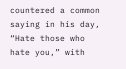countered a common saying in his day, “Hate those who hate you,” with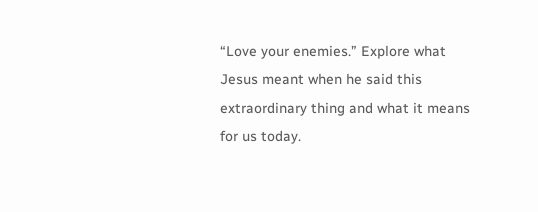“Love your enemies.” Explore what Jesus meant when he said this extraordinary thing and what it means for us today.